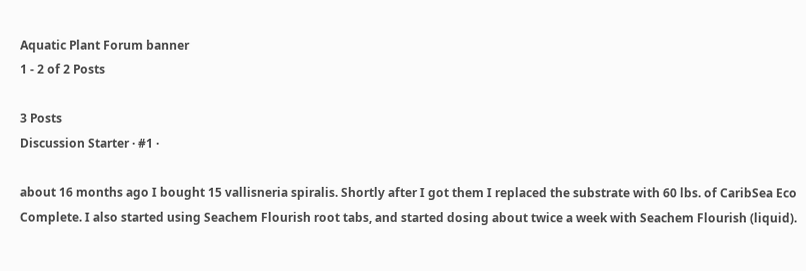Aquatic Plant Forum banner
1 - 2 of 2 Posts

3 Posts
Discussion Starter · #1 ·

about 16 months ago I bought 15 vallisneria spiralis. Shortly after I got them I replaced the substrate with 60 lbs. of CaribSea Eco Complete. I also started using Seachem Flourish root tabs, and started dosing about twice a week with Seachem Flourish (liquid).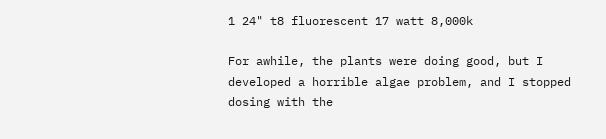1 24" t8 fluorescent 17 watt 8,000k

For awhile, the plants were doing good, but I developed a horrible algae problem, and I stopped dosing with the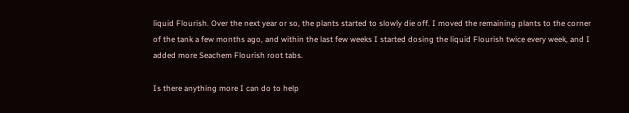liquid Flourish. Over the next year or so, the plants started to slowly die off. I moved the remaining plants to the corner of the tank a few months ago, and within the last few weeks I started dosing the liquid Flourish twice every week, and I added more Seachem Flourish root tabs.

Is there anything more I can do to help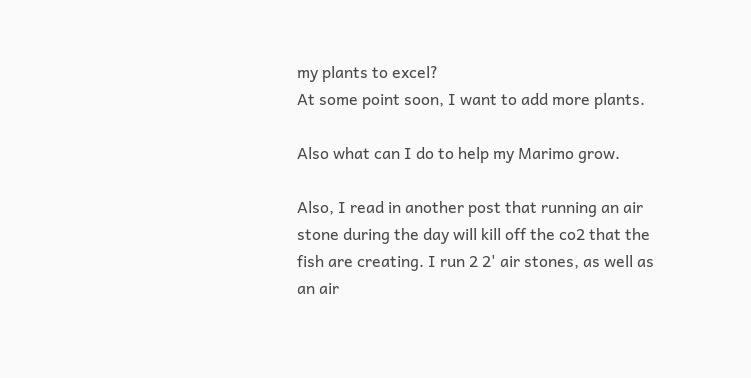my plants to excel?
At some point soon, I want to add more plants.

Also what can I do to help my Marimo grow.

Also, I read in another post that running an air stone during the day will kill off the co2 that the fish are creating. I run 2 2' air stones, as well as an air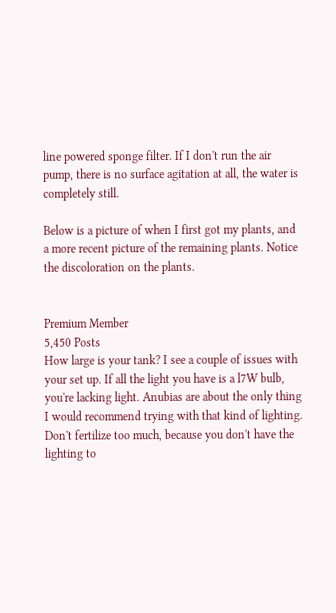line powered sponge filter. If I don't run the air pump, there is no surface agitation at all, the water is completely still.

Below is a picture of when I first got my plants, and a more recent picture of the remaining plants. Notice the discoloration on the plants.


Premium Member
5,450 Posts
How large is your tank? I see a couple of issues with your set up. If all the light you have is a l7W bulb, you're lacking light. Anubias are about the only thing I would recommend trying with that kind of lighting. Don't fertilize too much, because you don't have the lighting to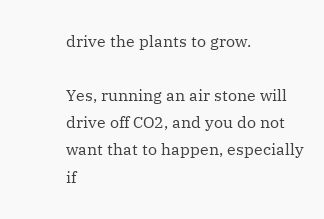drive the plants to grow.

Yes, running an air stone will drive off CO2, and you do not want that to happen, especially if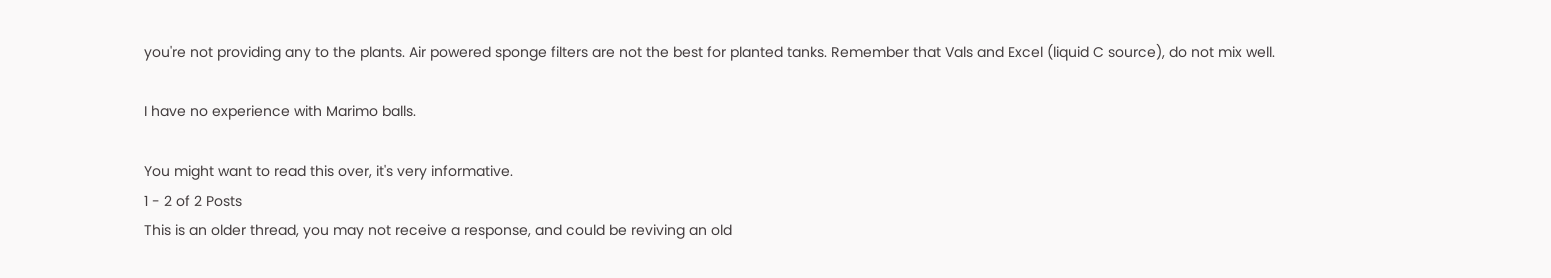you're not providing any to the plants. Air powered sponge filters are not the best for planted tanks. Remember that Vals and Excel (liquid C source), do not mix well.

I have no experience with Marimo balls.

You might want to read this over, it's very informative.
1 - 2 of 2 Posts
This is an older thread, you may not receive a response, and could be reviving an old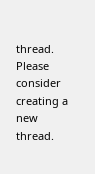thread. Please consider creating a new thread.